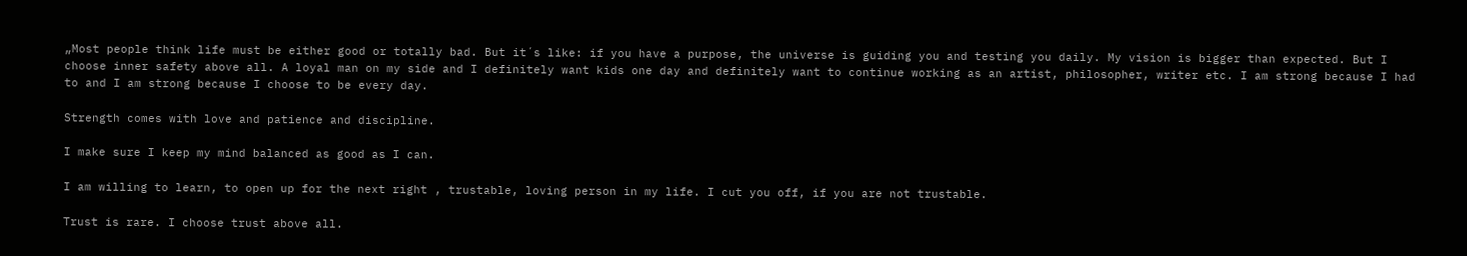„Most people think life must be either good or totally bad. But it´s like: if you have a purpose, the universe is guiding you and testing you daily. My vision is bigger than expected. But I choose inner safety above all. A loyal man on my side and I definitely want kids one day and definitely want to continue working as an artist, philosopher, writer etc. I am strong because I had to and I am strong because I choose to be every day.

Strength comes with love and patience and discipline.

I make sure I keep my mind balanced as good as I can.

I am willing to learn, to open up for the next right , trustable, loving person in my life. I cut you off, if you are not trustable.

Trust is rare. I choose trust above all.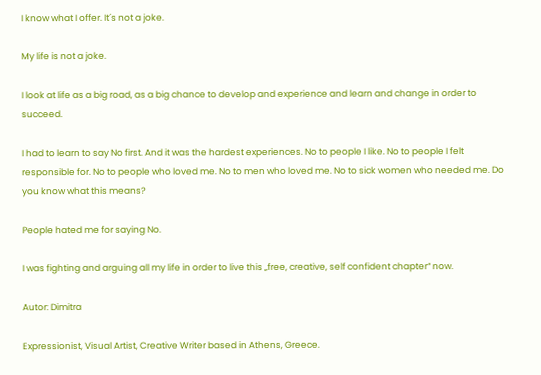I know what I offer. It´s not a joke.

My life is not a joke.

I look at life as a big road, as a big chance to develop and experience and learn and change in order to succeed.

I had to learn to say No first. And it was the hardest experiences. No to people I like. No to people I felt responsible for. No to people who loved me. No to men who loved me. No to sick women who needed me. Do you know what this means?

People hated me for saying No.

I was fighting and arguing all my life in order to live this „free, creative, self confident chapter“ now.

Autor: Dimitra

Expressionist, Visual Artist, Creative Writer based in Athens, Greece.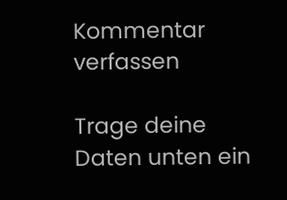Kommentar verfassen

Trage deine Daten unten ein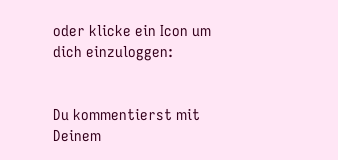oder klicke ein Icon um dich einzuloggen:


Du kommentierst mit Deinem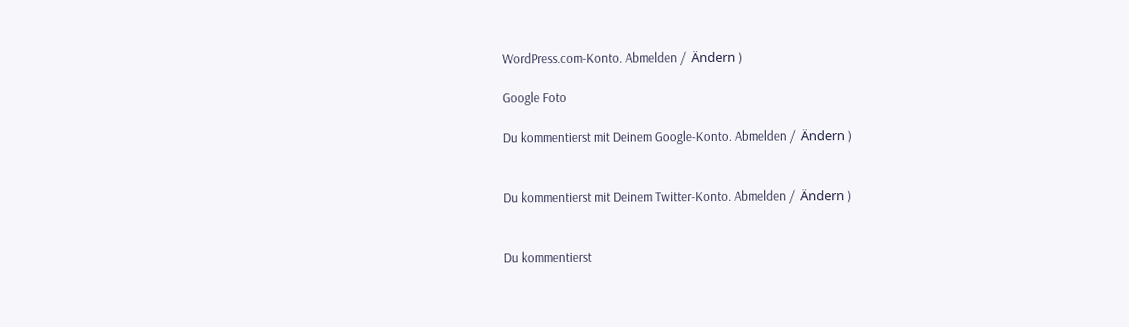WordPress.com-Konto. Abmelden /  Ändern )

Google Foto

Du kommentierst mit Deinem Google-Konto. Abmelden /  Ändern )


Du kommentierst mit Deinem Twitter-Konto. Abmelden /  Ändern )


Du kommentierst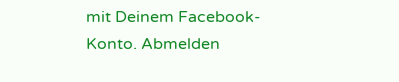mit Deinem Facebook-Konto. Abmelden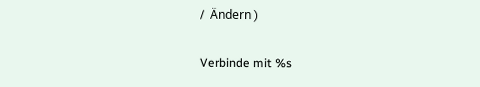/  Ändern )

Verbinde mit %s